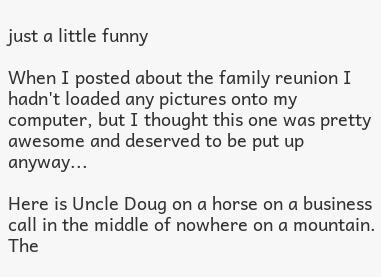just a little funny

When I posted about the family reunion I hadn't loaded any pictures onto my computer, but I thought this one was pretty awesome and deserved to be put up anyway...

Here is Uncle Doug on a horse on a business call in the middle of nowhere on a mountain.
The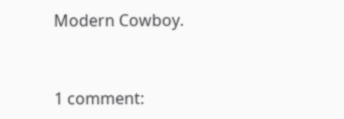Modern Cowboy.


1 comment: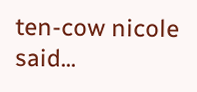ten-cow nicole said...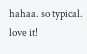hahaa. so typical. love it!